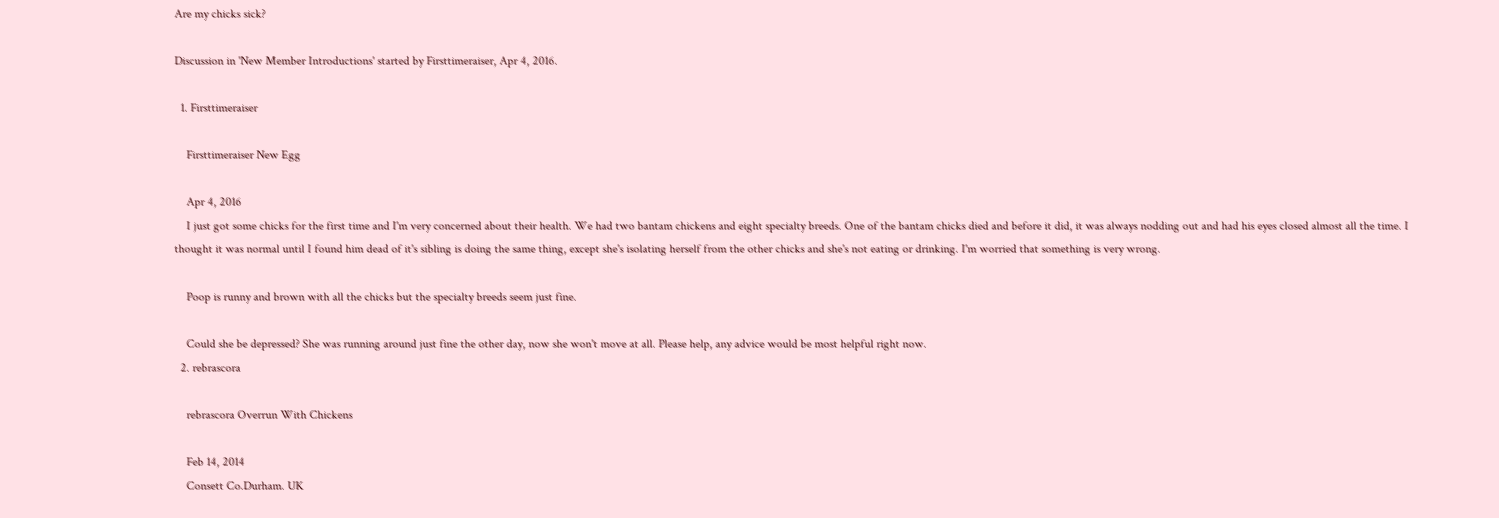Are my chicks sick?

Discussion in 'New Member Introductions' started by Firsttimeraiser, Apr 4, 2016.

  1. Firsttimeraiser

    Firsttimeraiser New Egg

    Apr 4, 2016
    I just got some chicks for the first time and I'm very concerned about their health. We had two bantam chickens and eight specialty breeds. One of the bantam chicks died and before it did, it was always nodding out and had his eyes closed almost all the time. I thought it was normal until I found him dead of it's sibling is doing the same thing, except she's isolating herself from the other chicks and she's not eating or drinking. I'm worried that something is very wrong.

    Poop is runny and brown with all the chicks but the specialty breeds seem just fine.

    Could she be depressed? She was running around just fine the other day, now she won't move at all. Please help, any advice would be most helpful right now.
  2. rebrascora

    rebrascora Overrun With Chickens

    Feb 14, 2014
    Consett Co.Durham. UK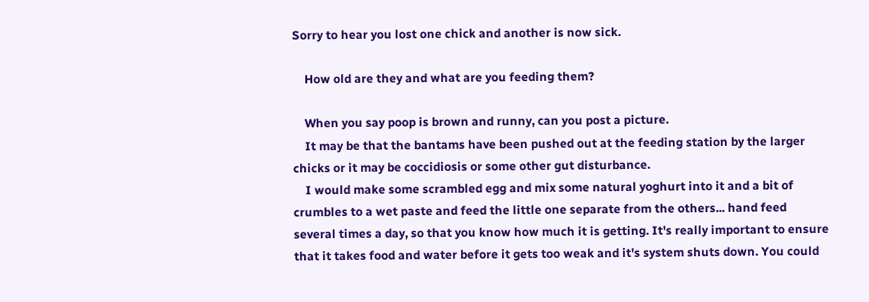Sorry to hear you lost one chick and another is now sick.

    How old are they and what are you feeding them?

    When you say poop is brown and runny, can you post a picture.
    It may be that the bantams have been pushed out at the feeding station by the larger chicks or it may be coccidiosis or some other gut disturbance.
    I would make some scrambled egg and mix some natural yoghurt into it and a bit of crumbles to a wet paste and feed the little one separate from the others... hand feed several times a day, so that you know how much it is getting. It's really important to ensure that it takes food and water before it gets too weak and it's system shuts down. You could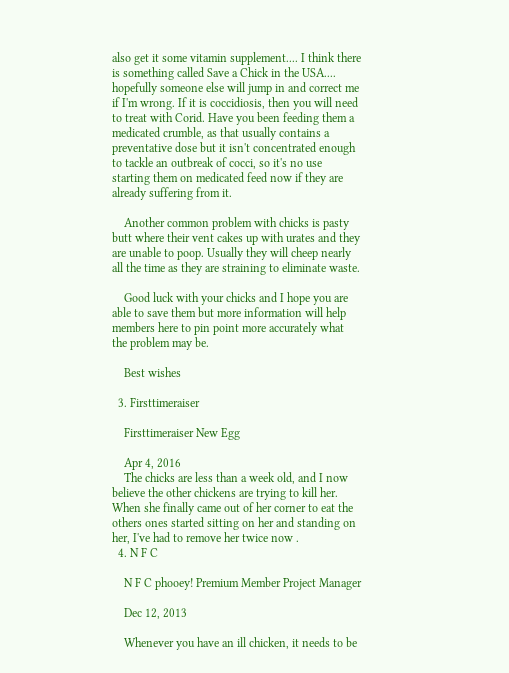also get it some vitamin supplement.... I think there is something called Save a Chick in the USA.... hopefully someone else will jump in and correct me if I'm wrong. If it is coccidiosis, then you will need to treat with Corid. Have you been feeding them a medicated crumble, as that usually contains a preventative dose but it isn't concentrated enough to tackle an outbreak of cocci, so it's no use starting them on medicated feed now if they are already suffering from it.

    Another common problem with chicks is pasty butt where their vent cakes up with urates and they are unable to poop. Usually they will cheep nearly all the time as they are straining to eliminate waste.

    Good luck with your chicks and I hope you are able to save them but more information will help members here to pin point more accurately what the problem may be.

    Best wishes

  3. Firsttimeraiser

    Firsttimeraiser New Egg

    Apr 4, 2016
    The chicks are less than a week old, and I now believe the other chickens are trying to kill her. When she finally came out of her corner to eat the others ones started sitting on her and standing on her, I've had to remove her twice now .
  4. N F C

    N F C phooey! Premium Member Project Manager

    Dec 12, 2013

    Whenever you have an ill chicken, it needs to be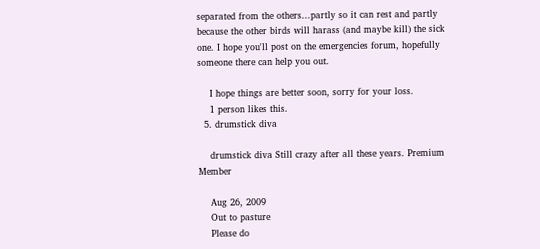separated from the others...partly so it can rest and partly because the other birds will harass (and maybe kill) the sick one. I hope you'll post on the emergencies forum, hopefully someone there can help you out.

    I hope things are better soon, sorry for your loss.
    1 person likes this.
  5. drumstick diva

    drumstick diva Still crazy after all these years. Premium Member

    Aug 26, 2009
    Out to pasture
    Please do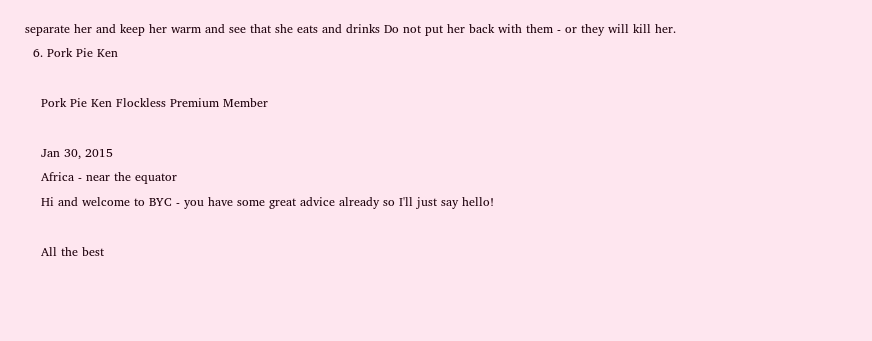separate her and keep her warm and see that she eats and drinks Do not put her back with them - or they will kill her.
  6. Pork Pie Ken

    Pork Pie Ken Flockless Premium Member

    Jan 30, 2015
    Africa - near the equator
    Hi and welcome to BYC - you have some great advice already so I'll just say hello!

    All the best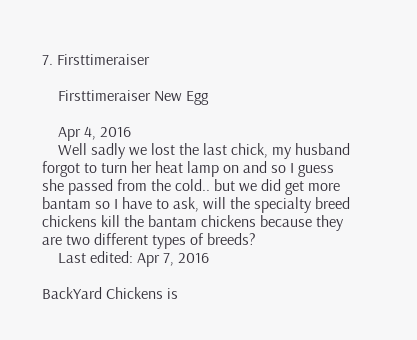7. Firsttimeraiser

    Firsttimeraiser New Egg

    Apr 4, 2016
    Well sadly we lost the last chick, my husband forgot to turn her heat lamp on and so I guess she passed from the cold.. but we did get more bantam so I have to ask, will the specialty breed chickens kill the bantam chickens because they are two different types of breeds?
    Last edited: Apr 7, 2016

BackYard Chickens is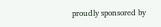proudly sponsored by